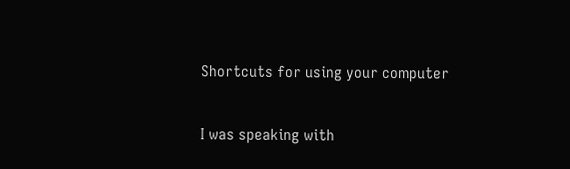Shortcuts for using your computer

I was speaking with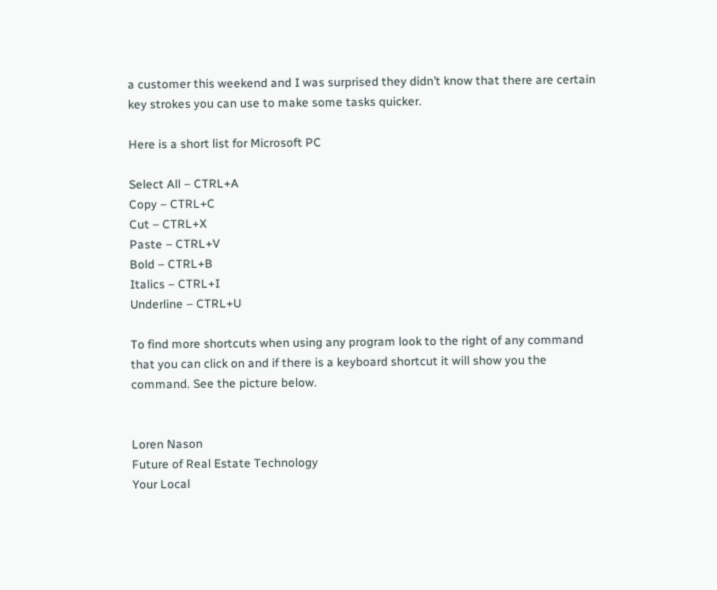a customer this weekend and I was surprised they didn’t know that there are certain key strokes you can use to make some tasks quicker.

Here is a short list for Microsoft PC

Select All – CTRL+A
Copy – CTRL+C
Cut – CTRL+X
Paste – CTRL+V
Bold – CTRL+B
Italics – CTRL+I
Underline – CTRL+U

To find more shortcuts when using any program look to the right of any command that you can click on and if there is a keyboard shortcut it will show you the command. See the picture below.


Loren Nason
Future of Real Estate Technology
Your Local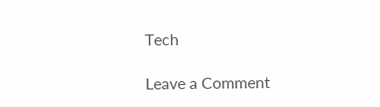Tech

Leave a Comment